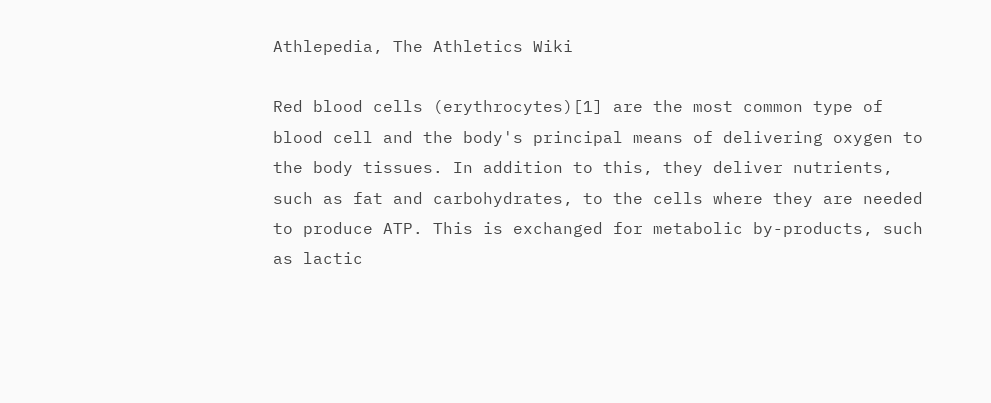Athlepedia, The Athletics Wiki

Red blood cells (erythrocytes)[1] are the most common type of blood cell and the body's principal means of delivering oxygen to the body tissues. In addition to this, they deliver nutrients, such as fat and carbohydrates, to the cells where they are needed to produce ATP. This is exchanged for metabolic by-products, such as lactic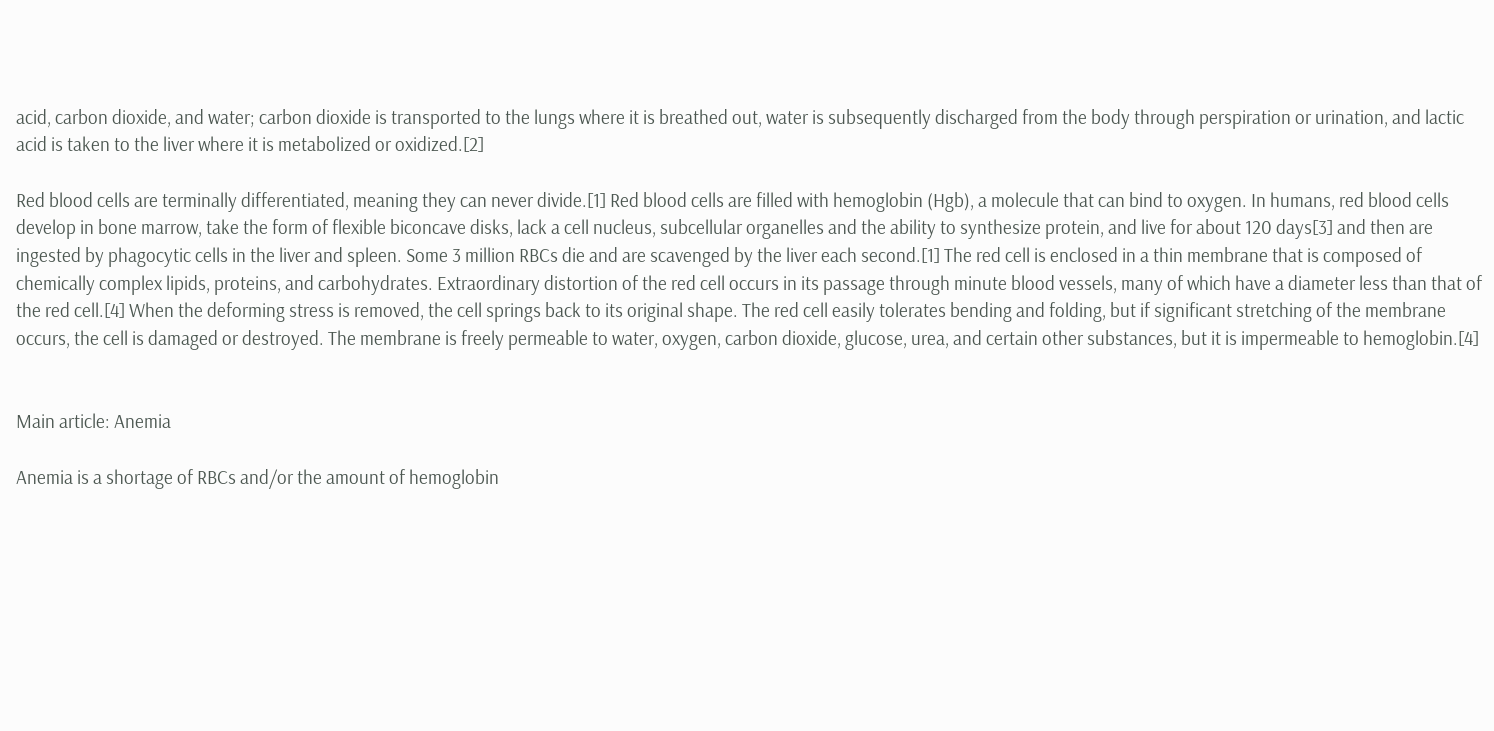acid, carbon dioxide, and water; carbon dioxide is transported to the lungs where it is breathed out, water is subsequently discharged from the body through perspiration or urination, and lactic acid is taken to the liver where it is metabolized or oxidized.[2]

Red blood cells are terminally differentiated, meaning they can never divide.[1] Red blood cells are filled with hemoglobin (Hgb), a molecule that can bind to oxygen. In humans, red blood cells develop in bone marrow, take the form of flexible biconcave disks, lack a cell nucleus, subcellular organelles and the ability to synthesize protein, and live for about 120 days[3] and then are ingested by phagocytic cells in the liver and spleen. Some 3 million RBCs die and are scavenged by the liver each second.[1] The red cell is enclosed in a thin membrane that is composed of chemically complex lipids, proteins, and carbohydrates. Extraordinary distortion of the red cell occurs in its passage through minute blood vessels, many of which have a diameter less than that of the red cell.[4] When the deforming stress is removed, the cell springs back to its original shape. The red cell easily tolerates bending and folding, but if significant stretching of the membrane occurs, the cell is damaged or destroyed. The membrane is freely permeable to water, oxygen, carbon dioxide, glucose, urea, and certain other substances, but it is impermeable to hemoglobin.[4]


Main article: Anemia

Anemia is a shortage of RBCs and/or the amount of hemoglobin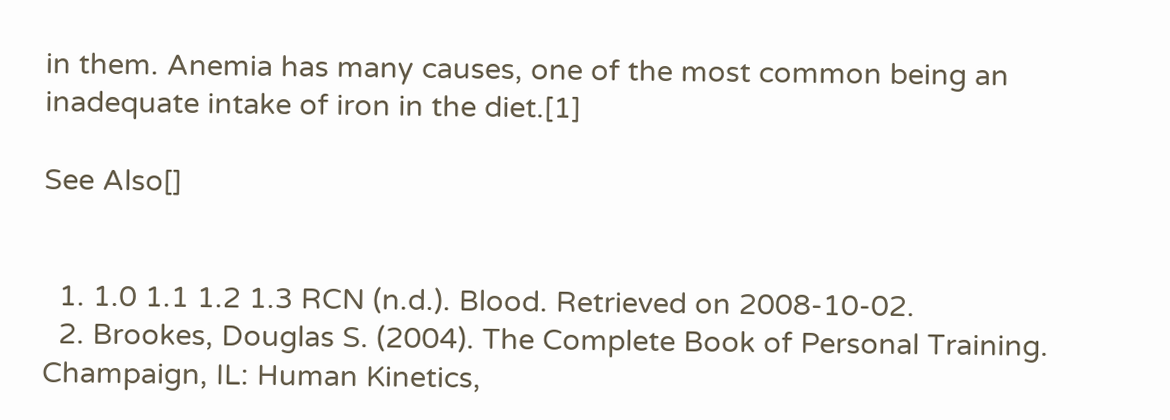in them. Anemia has many causes, one of the most common being an inadequate intake of iron in the diet.[1]

See Also[]


  1. 1.0 1.1 1.2 1.3 RCN (n.d.). Blood. Retrieved on 2008-10-02.
  2. Brookes, Douglas S. (2004). The Complete Book of Personal Training. Champaign, IL: Human Kinetics,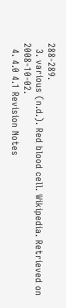288-289.
  3. various (n.d.). Red blood cell. Wikipedia. Retrieved on 2008-10-02.
  4. 4.0 4.1 Revision Notes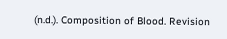(n.d.). Composition of Blood. Revision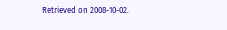Retrieved on 2008-10-02.